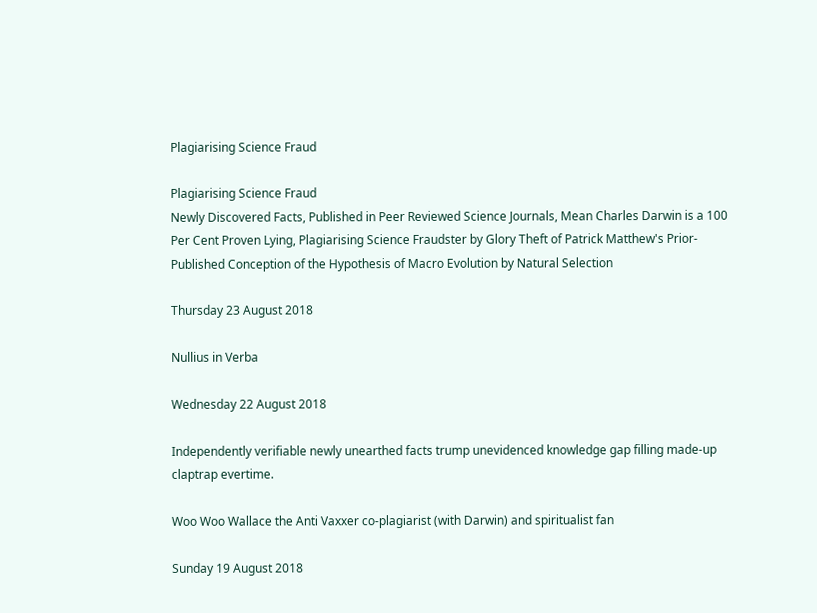Plagiarising Science Fraud

Plagiarising Science Fraud
Newly Discovered Facts, Published in Peer Reviewed Science Journals, Mean Charles Darwin is a 100 Per Cent Proven Lying, Plagiarising Science Fraudster by Glory Theft of Patrick Matthew's Prior-Published Conception of the Hypothesis of Macro Evolution by Natural Selection

Thursday 23 August 2018

Nullius in Verba

Wednesday 22 August 2018

Independently verifiable newly unearthed facts trump unevidenced knowledge gap filling made-up claptrap evertime.

Woo Woo Wallace the Anti Vaxxer co-plagiarist (with Darwin) and spiritualist fan

Sunday 19 August 2018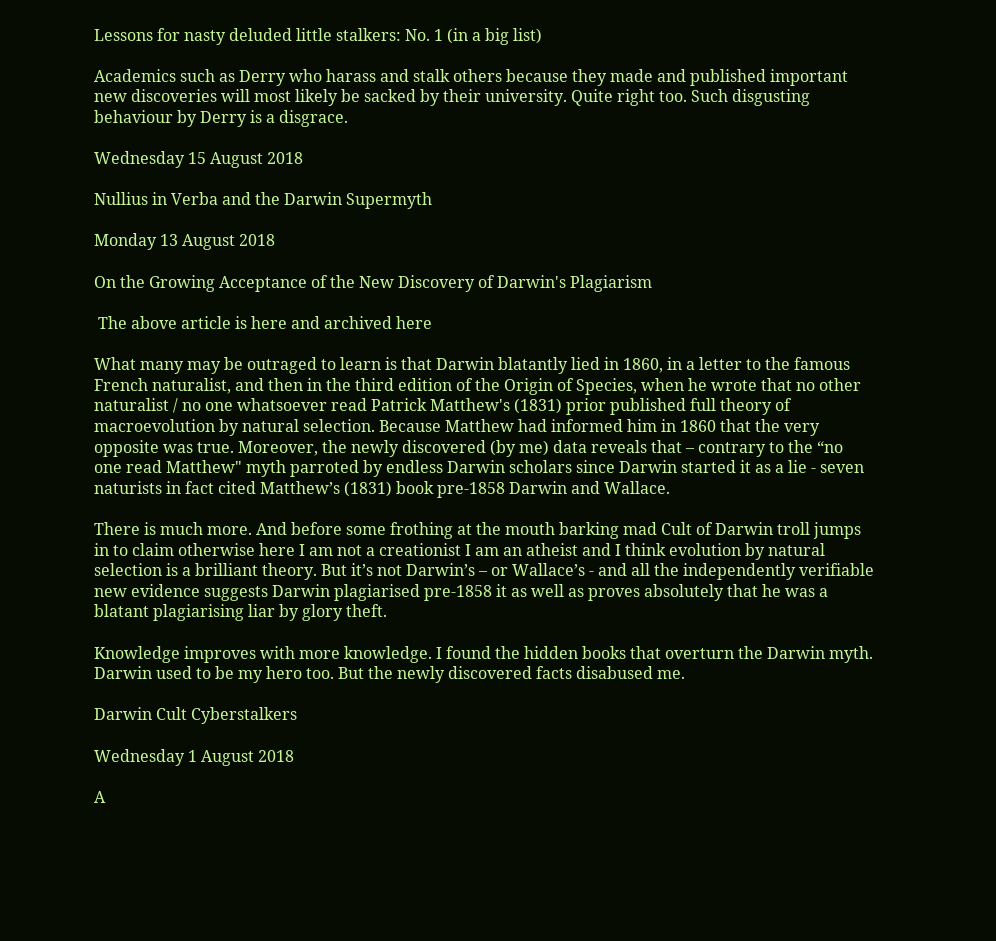Lessons for nasty deluded little stalkers: No. 1 (in a big list)

Academics such as Derry who harass and stalk others because they made and published important new discoveries will most likely be sacked by their university. Quite right too. Such disgusting behaviour by Derry is a disgrace.

Wednesday 15 August 2018

Nullius in Verba and the Darwin Supermyth

Monday 13 August 2018

On the Growing Acceptance of the New Discovery of Darwin's Plagiarism

 The above article is here and archived here

What many may be outraged to learn is that Darwin blatantly lied in 1860, in a letter to the famous French naturalist, and then in the third edition of the Origin of Species, when he wrote that no other naturalist / no one whatsoever read Patrick Matthew's (1831) prior published full theory of macroevolution by natural selection. Because Matthew had informed him in 1860 that the very opposite was true. Moreover, the newly discovered (by me) data reveals that – contrary to the “no one read Matthew" myth parroted by endless Darwin scholars since Darwin started it as a lie - seven naturists in fact cited Matthew’s (1831) book pre-1858 Darwin and Wallace.

There is much more. And before some frothing at the mouth barking mad Cult of Darwin troll jumps in to claim otherwise here I am not a creationist I am an atheist and I think evolution by natural selection is a brilliant theory. But it’s not Darwin’s – or Wallace’s - and all the independently verifiable new evidence suggests Darwin plagiarised pre-1858 it as well as proves absolutely that he was a blatant plagiarising liar by glory theft.

Knowledge improves with more knowledge. I found the hidden books that overturn the Darwin myth. Darwin used to be my hero too. But the newly discovered facts disabused me.

Darwin Cult Cyberstalkers

Wednesday 1 August 2018

A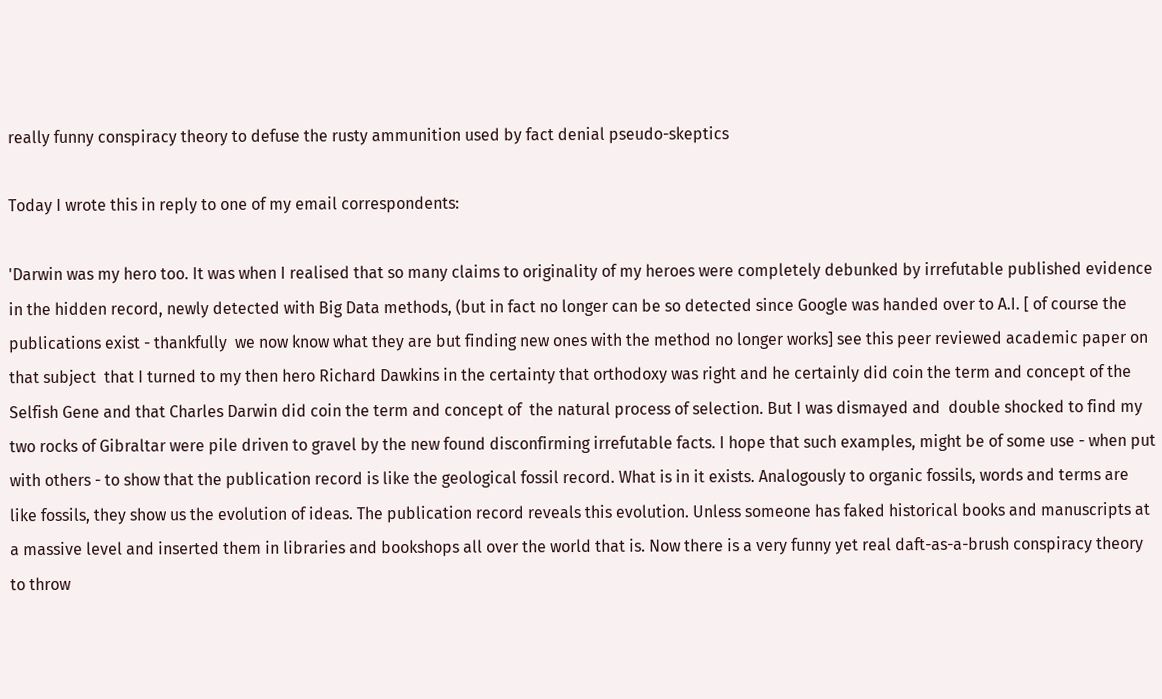really funny conspiracy theory to defuse the rusty ammunition used by fact denial pseudo-skeptics

Today I wrote this in reply to one of my email correspondents:

'Darwin was my hero too. It was when I realised that so many claims to originality of my heroes were completely debunked by irrefutable published evidence in the hidden record, newly detected with Big Data methods, (but in fact no longer can be so detected since Google was handed over to A.I. [ of course the publications exist - thankfully  we now know what they are but finding new ones with the method no longer works] see this peer reviewed academic paper on that subject  that I turned to my then hero Richard Dawkins in the certainty that orthodoxy was right and he certainly did coin the term and concept of the Selfish Gene and that Charles Darwin did coin the term and concept of  the natural process of selection. But I was dismayed and  double shocked to find my two rocks of Gibraltar were pile driven to gravel by the new found disconfirming irrefutable facts. I hope that such examples, might be of some use - when put with others - to show that the publication record is like the geological fossil record. What is in it exists. Analogously to organic fossils, words and terms are like fossils, they show us the evolution of ideas. The publication record reveals this evolution. Unless someone has faked historical books and manuscripts at a massive level and inserted them in libraries and bookshops all over the world that is. Now there is a very funny yet real daft-as-a-brush conspiracy theory to throw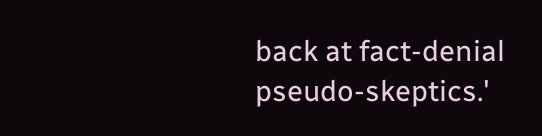back at fact-denial pseudo-skeptics.'